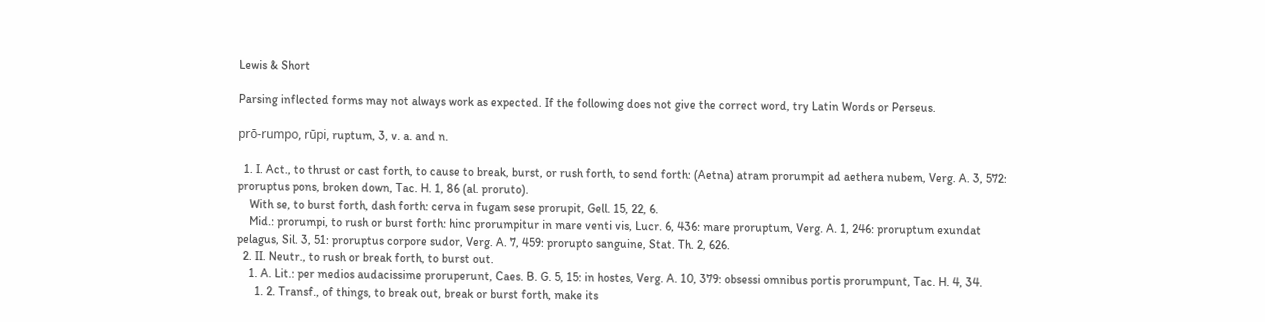Lewis & Short

Parsing inflected forms may not always work as expected. If the following does not give the correct word, try Latin Words or Perseus.

prō-rumpo, rūpi, ruptum, 3, v. a. and n.

  1. I. Act., to thrust or cast forth, to cause to break, burst, or rush forth, to send forth: (Aetna) atram prorumpit ad aethera nubem, Verg. A. 3, 572: proruptus pons, broken down, Tac. H. 1, 86 (al. proruto).
    With se, to burst forth, dash forth: cerva in fugam sese prorupit, Gell. 15, 22, 6.
    Mid.: prorumpi, to rush or burst forth: hinc prorumpitur in mare venti vis, Lucr. 6, 436: mare proruptum, Verg. A. 1, 246: proruptum exundat pelagus, Sil. 3, 51: proruptus corpore sudor, Verg. A. 7, 459: prorupto sanguine, Stat. Th. 2, 626.
  2. II. Neutr., to rush or break forth, to burst out.
    1. A. Lit.: per medios audacissime proruperunt, Caes. B. G. 5, 15: in hostes, Verg. A. 10, 379: obsessi omnibus portis prorumpunt, Tac. H. 4, 34.
      1. 2. Transf., of things, to break out, break or burst forth, make its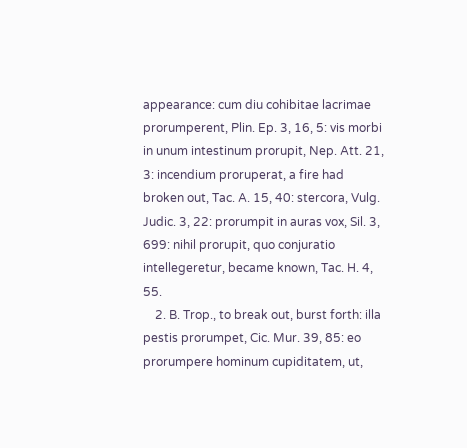appearance: cum diu cohibitae lacrimae prorumperent, Plin. Ep. 3, 16, 5: vis morbi in unum intestinum prorupit, Nep. Att. 21, 3: incendium proruperat, a fire had broken out, Tac. A. 15, 40: stercora, Vulg. Judic. 3, 22: prorumpit in auras vox, Sil. 3, 699: nihil prorupit, quo conjuratio intellegeretur, became known, Tac. H. 4, 55.
    2. B. Trop., to break out, burst forth: illa pestis prorumpet, Cic. Mur. 39, 85: eo prorumpere hominum cupiditatem, ut,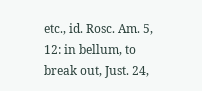etc., id. Rosc. Am. 5, 12: in bellum, to break out, Just. 24,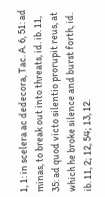1, 1: in scelera ac dedecora, Tac. A. 6, 51: ad minas, to break out into threats, id. ib. 11, 35: ad quod victo silentio prorupit reus, at which he broke silence and burst forth, id. ib. 11, 2; 12, 54; 13, 12.